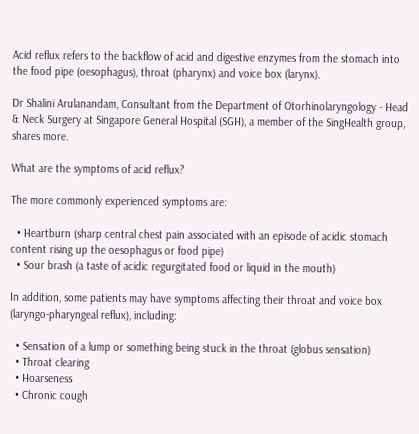Acid reflux refers to the backflow of acid and digestive enzymes from the stomach into the food pipe (oesophagus), throat (pharynx) and voice box (larynx).

Dr Shalini Arulanandam, Consultant from the Department of Otorhinolaryngology - Head & Neck Surgery at Singapore General Hospital (SGH), a member of the SingHealth group, shares more.

What are the symptoms of acid reflux?

The more commonly experienced symptoms are:

  • Heartburn (sharp central chest pain associated with an episode of acidic stomach content rising up the oesophagus or food pipe)
  • Sour brash (a taste of acidic regurgitated food or liquid in the mouth)

In addition, some patients may have symptoms affecting their throat and voice box (laryngo-pharyngeal reflux), including:

  • Sensation of a lump or something being stuck in the throat (globus sensation)
  • Throat clearing
  • Hoarseness
  • Chronic cough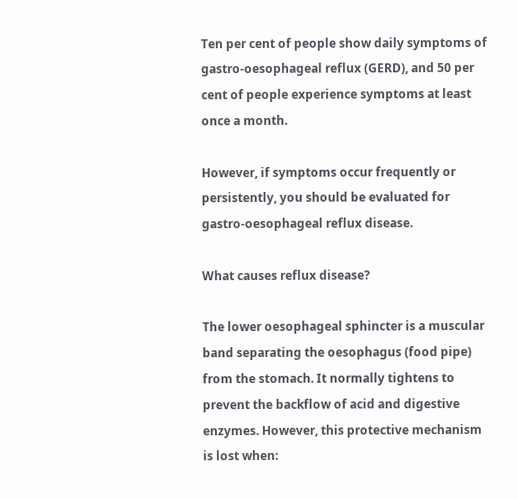Ten per cent of people show daily symptoms of gastro-oesophageal reflux (GERD), and 50 per cent of people experience symptoms at least once a month.

However, if symptoms occur frequently or persistently, you should be evaluated for gastro-oesophageal reflux disease.

What causes reflux disease?

The lower oesophageal sphincter is a muscular band separating the oesophagus (food pipe) from the stomach. It normally tightens to prevent the backflow of acid and digestive enzymes. However, this protective mechanism is lost when: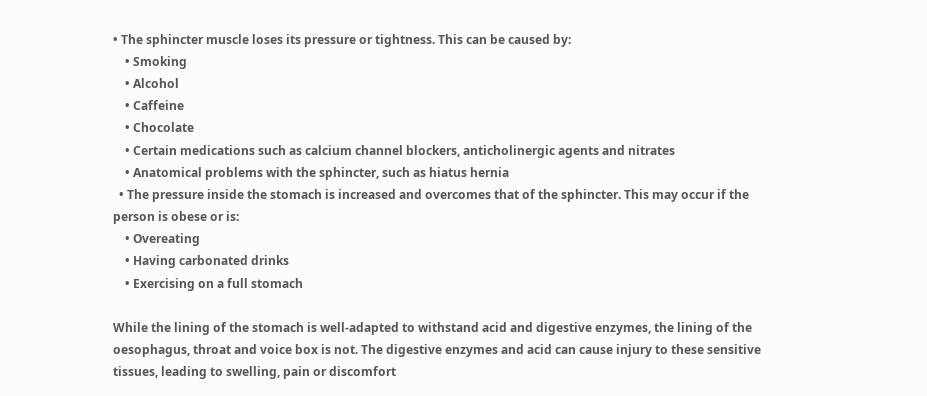• The sphincter muscle loses its pressure or tightness. This can be caused by:
    • Smoking
    • Alcohol
    • Caffeine
    • Chocolate
    • Certain medications such as calcium channel blockers, anticholinergic agents and nitrates
    • Anatomical problems with the sphincter, such as hiatus hernia
  • The pressure inside the stomach is increased and overcomes that of the sphincter. This may occur if the person is obese or is:
    • Overeating
    • Having carbonated drinks
    • Exercising on a full stomach

While the lining of the stomach is well-adapted to withstand acid and digestive enzymes, the lining of the oesophagus, throat and voice box is not. The digestive enzymes and acid can cause injury to these sensitive tissues, leading to swelling, pain or discomfort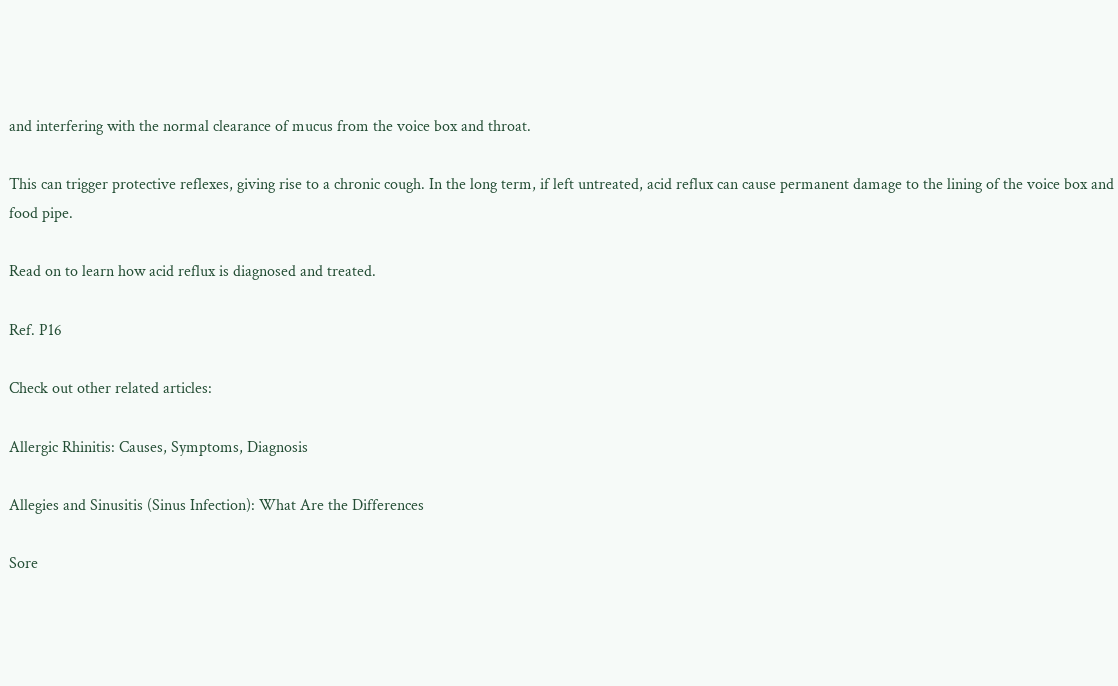and interfering with the normal clearance of mucus from the voice box and throat.

This can trigger protective reflexes, giving rise to a chronic cough. In the long term, if left untreated, acid reflux can cause permanent damage to the lining of the voice box and food pipe.

Read on to learn how acid reflux is diagnosed and treated.

Ref. P16

Check out other related articles:

Allergic Rhinitis: Causes, Symptoms, Diagnosis

Allegies and Sinusitis (Sinus Infection): What Are the Differences

Sore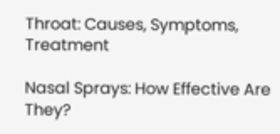Throat: Causes, Symptoms, Treatment

Nasal Sprays: How Effective Are They?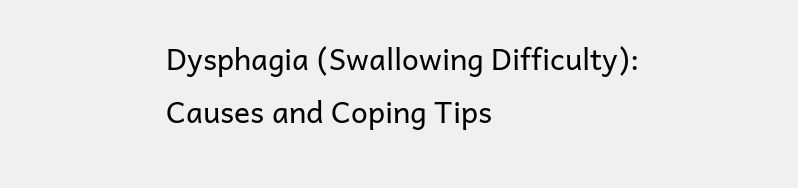Dysphagia (Swallowing Difficulty): Causes and Coping Tips